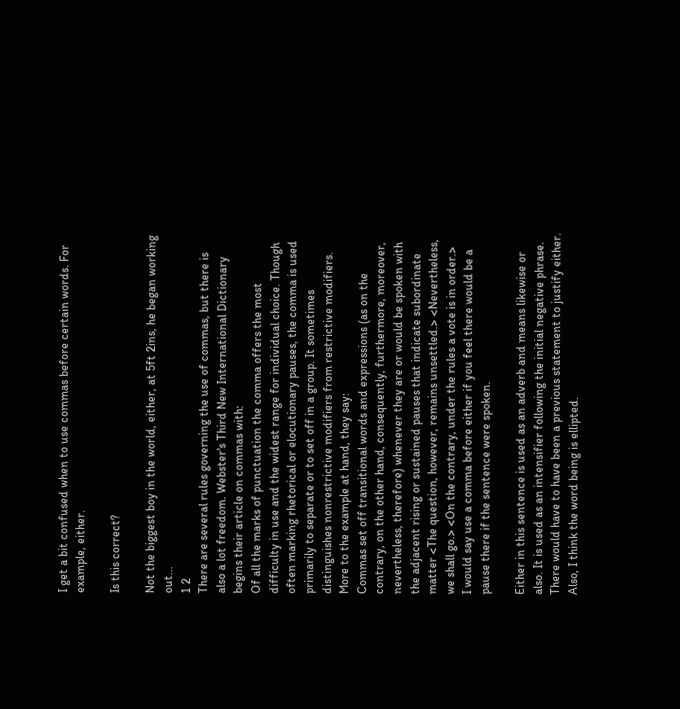I get a bit confused when to use commas before certain words. For example, either.

Is this correct?

Not the biggest boy in the world, either, at 5ft 2ins, he began working out...
1 2
There are several rules governing the use of commas, but there is also a lot freedom. Webster's Third New International Dictionary begins their article on commas with:
Of all the marks of punctuation the comma offers the most difficulty in use and the widest range for individual choice. Though often marking rhetorical or elocutionary pauses, the comma is used primarily to separate or to set off in a group. It sometimes distinguishes nonrestrictive modifiers from restrictive modifiers.
More to the example at hand, they say:
Commas set off transitional words and expressions (as on the contrary, on the other hand, consequently, furthermore, moreover, nevertheless, therefore) whenever they are or would be spoken with the adjacent rising or sustained pauses that indicate subordinate matter <The question, however, remains unsettled.> <Nevertheless, we shall go.> <On the contrary, under the rules a vote is in order.>
I would say use a comma before either if you feel there would be a pause there if the sentence were spoken.

Either in this sentence is used as an adverb and means likewise or also. It is used as an intensifier following the initial negative phrase. There would have to have been a previous statement to justify either. Also, I think the word being is ellipted.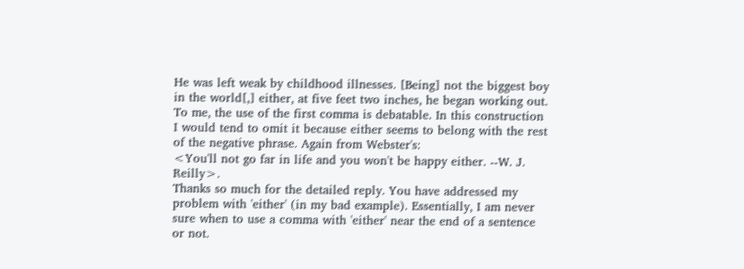He was left weak by childhood illnesses. [Being] not the biggest boy in the world[,] either, at five feet two inches, he began working out.
To me, the use of the first comma is debatable. In this construction I would tend to omit it because either seems to belong with the rest of the negative phrase. Again from Webster's:
<You'll not go far in life and you won't be happy either. --W. J. Reilly>.
Thanks so much for the detailed reply. You have addressed my problem with 'either' (in my bad example). Essentially, I am never sure when to use a comma with 'either' near the end of a sentence or not.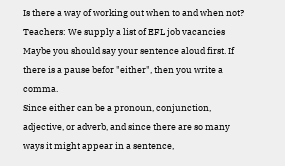Is there a way of working out when to and when not?
Teachers: We supply a list of EFL job vacancies
Maybe you should say your sentence aloud first. If there is a pause befor "either", then you write a comma.
Since either can be a pronoun, conjunction, adjective, or adverb, and since there are so many ways it might appear in a sentence,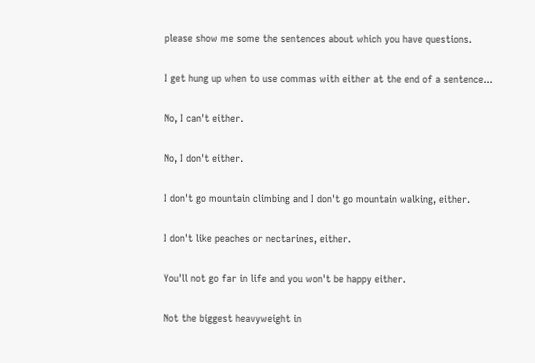please show me some the sentences about which you have questions.

I get hung up when to use commas with either at the end of a sentence...

No, I can't either.

No, I don't either.

I don't go mountain climbing and I don't go mountain walking, either.

I don't like peaches or nectarines, either.

You'll not go far in life and you won't be happy either.

Not the biggest heavyweight in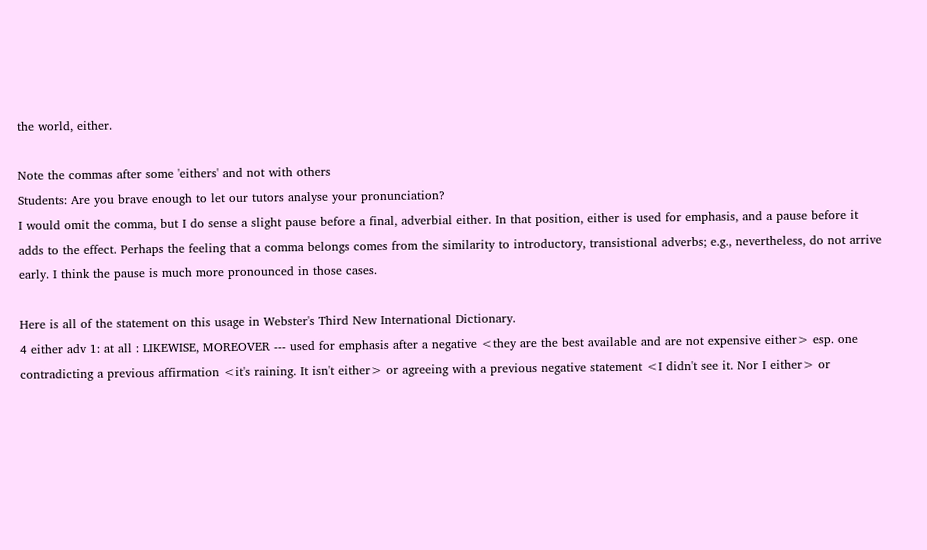the world, either.

Note the commas after some 'eithers' and not with others
Students: Are you brave enough to let our tutors analyse your pronunciation?
I would omit the comma, but I do sense a slight pause before a final, adverbial either. In that position, either is used for emphasis, and a pause before it adds to the effect. Perhaps the feeling that a comma belongs comes from the similarity to introductory, transistional adverbs; e.g., nevertheless, do not arrive early. I think the pause is much more pronounced in those cases.

Here is all of the statement on this usage in Webster's Third New International Dictionary.
4 either adv 1: at all : LIKEWISE, MOREOVER --- used for emphasis after a negative <they are the best available and are not expensive either> esp. one contradicting a previous affirmation <it's raining. It isn't either> or agreeing with a previous negative statement <I didn't see it. Nor I either> or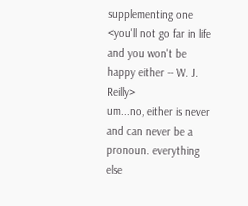supplementing one <you'll not go far in life and you won't be happy either -- W. J. Reilly>
um...no, either is never and can never be a pronoun. everything else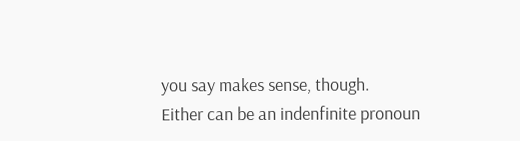you say makes sense, though.
Either can be an indenfinite pronoun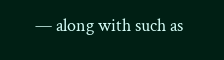— along with such as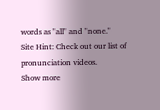words as "all" and "none."
Site Hint: Check out our list of pronunciation videos.
Show more